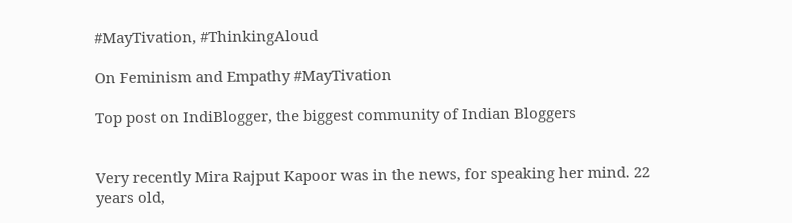#MayTivation, #ThinkingAloud

On Feminism and Empathy #MayTivation

Top post on IndiBlogger, the biggest community of Indian Bloggers


Very recently Mira Rajput Kapoor was in the news, for speaking her mind. 22 years old,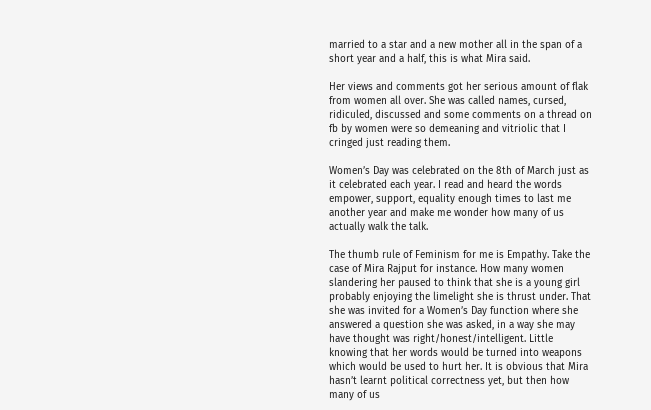married to a star and a new mother all in the span of a short year and a half, this is what Mira said.

Her views and comments got her serious amount of flak from women all over. She was called names, cursed, ridiculed, discussed and some comments on a thread on fb by women were so demeaning and vitriolic that I cringed just reading them.

Women’s Day was celebrated on the 8th of March just as it celebrated each year. I read and heard the words empower, support, equality enough times to last me another year and make me wonder how many of us actually walk the talk.

The thumb rule of Feminism for me is Empathy. Take the case of Mira Rajput for instance. How many women slandering her paused to think that she is a young girl probably enjoying the limelight she is thrust under. That she was invited for a Women’s Day function where she answered a question she was asked, in a way she may have thought was right/honest/intelligent. Little knowing that her words would be turned into weapons which would be used to hurt her. It is obvious that Mira hasn’t learnt political correctness yet, but then how many of us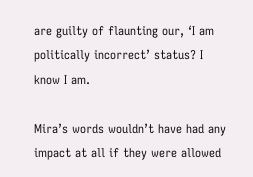are guilty of flaunting our, ‘I am politically incorrect’ status? I know I am.

Mira’s words wouldn’t have had any impact at all if they were allowed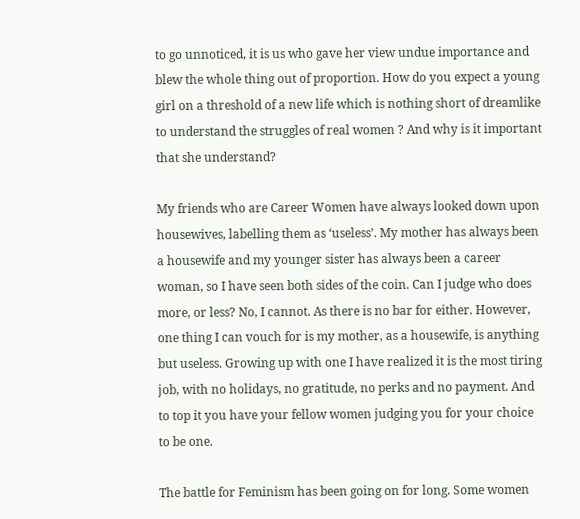to go unnoticed, it is us who gave her view undue importance and blew the whole thing out of proportion. How do you expect a young girl on a threshold of a new life which is nothing short of dreamlike to understand the struggles of real women ? And why is it important that she understand?

My friends who are Career Women have always looked down upon housewives, labelling them as ‘useless’. My mother has always been a housewife and my younger sister has always been a career woman, so I have seen both sides of the coin. Can I judge who does more, or less? No, I cannot. As there is no bar for either. However, one thing I can vouch for is my mother, as a housewife, is anything but useless. Growing up with one I have realized it is the most tiring job, with no holidays, no gratitude, no perks and no payment. And to top it you have your fellow women judging you for your choice to be one.

The battle for Feminism has been going on for long. Some women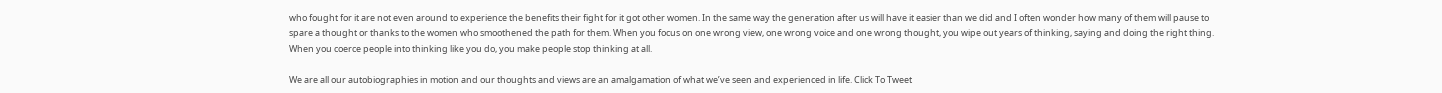who fought for it are not even around to experience the benefits their fight for it got other women. In the same way the generation after us will have it easier than we did and I often wonder how many of them will pause to spare a thought or thanks to the women who smoothened the path for them. When you focus on one wrong view, one wrong voice and one wrong thought, you wipe out years of thinking, saying and doing the right thing. When you coerce people into thinking like you do, you make people stop thinking at all.

We are all our autobiographies in motion and our thoughts and views are an amalgamation of what we’ve seen and experienced in life. Click To Tweet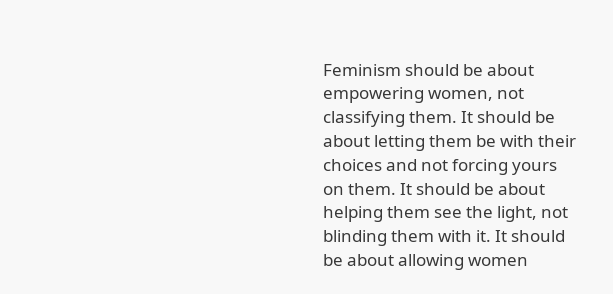Feminism should be about empowering women, not classifying them. It should be about letting them be with their choices and not forcing yours on them. It should be about helping them see the light, not blinding them with it. It should be about allowing women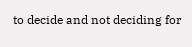to decide and not deciding for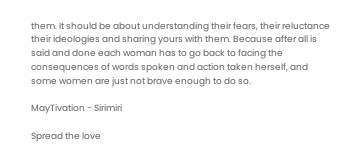them. It should be about understanding their fears, their reluctance their ideologies and sharing yours with them. Because after all is said and done each woman has to go back to facing the consequences of words spoken and action taken herself, and some women are just not brave enough to do so.

MayTivation - Sirimiri

Spread the love